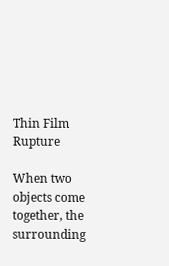Thin Film Rupture

When two objects come together, the surrounding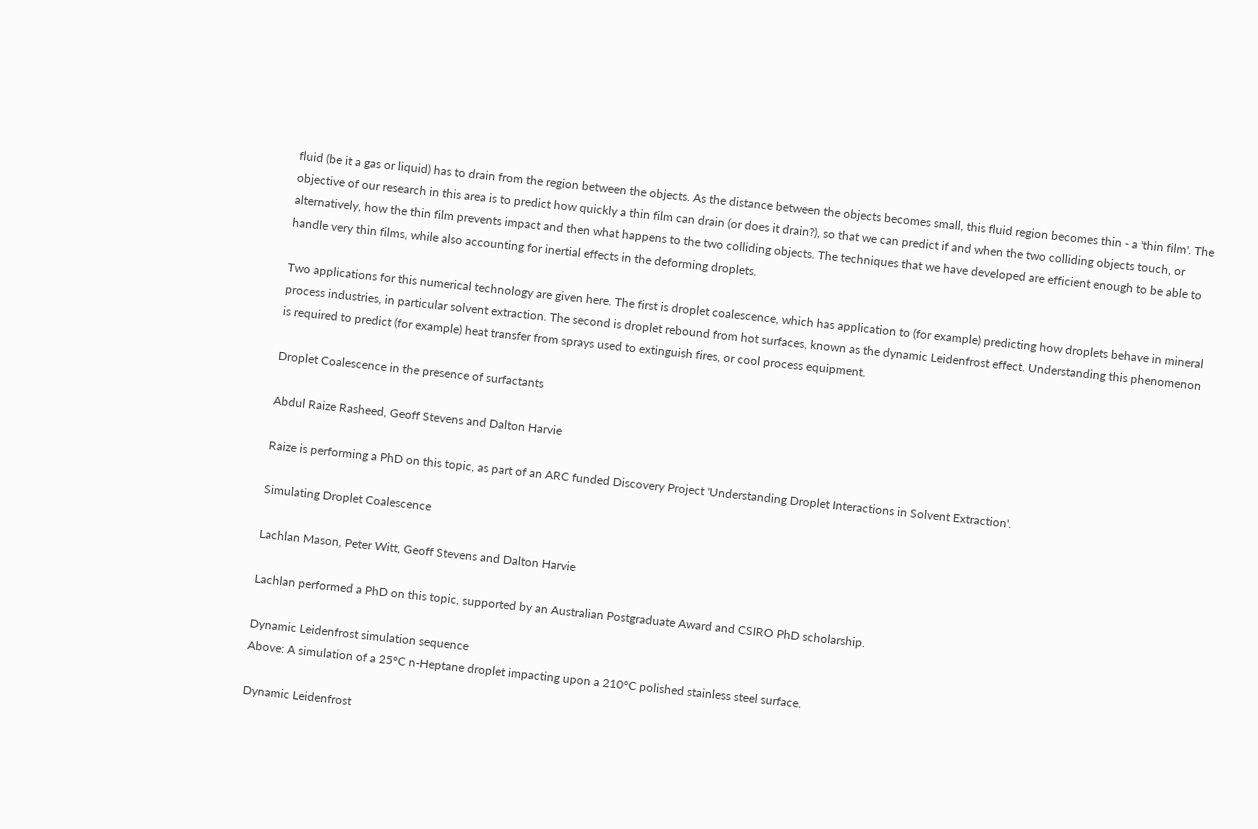fluid (be it a gas or liquid) has to drain from the region between the objects. As the distance between the objects becomes small, this fluid region becomes thin - a 'thin film'. The objective of our research in this area is to predict how quickly a thin film can drain (or does it drain?), so that we can predict if and when the two colliding objects touch, or alternatively, how the thin film prevents impact and then what happens to the two colliding objects. The techniques that we have developed are efficient enough to be able to handle very thin films, while also accounting for inertial effects in the deforming droplets.

Two applications for this numerical technology are given here. The first is droplet coalescence, which has application to (for example) predicting how droplets behave in mineral process industries, in particular solvent extraction. The second is droplet rebound from hot surfaces, known as the dynamic Leidenfrost effect. Understanding this phenomenon is required to predict (for example) heat transfer from sprays used to extinguish fires, or cool process equipment.

Droplet Coalescence in the presence of surfactants

Abdul Raize Rasheed, Geoff Stevens and Dalton Harvie

Raize is performing a PhD on this topic, as part of an ARC funded Discovery Project 'Understanding Droplet Interactions in Solvent Extraction'.

Simulating Droplet Coalescence

Lachlan Mason, Peter Witt, Geoff Stevens and Dalton Harvie

Lachlan performed a PhD on this topic, supported by an Australian Postgraduate Award and CSIRO PhD scholarship.

Dynamic Leidenfrost simulation sequence
Above: A simulation of a 25°C n-Heptane droplet impacting upon a 210°C polished stainless steel surface.

Dynamic Leidenfrost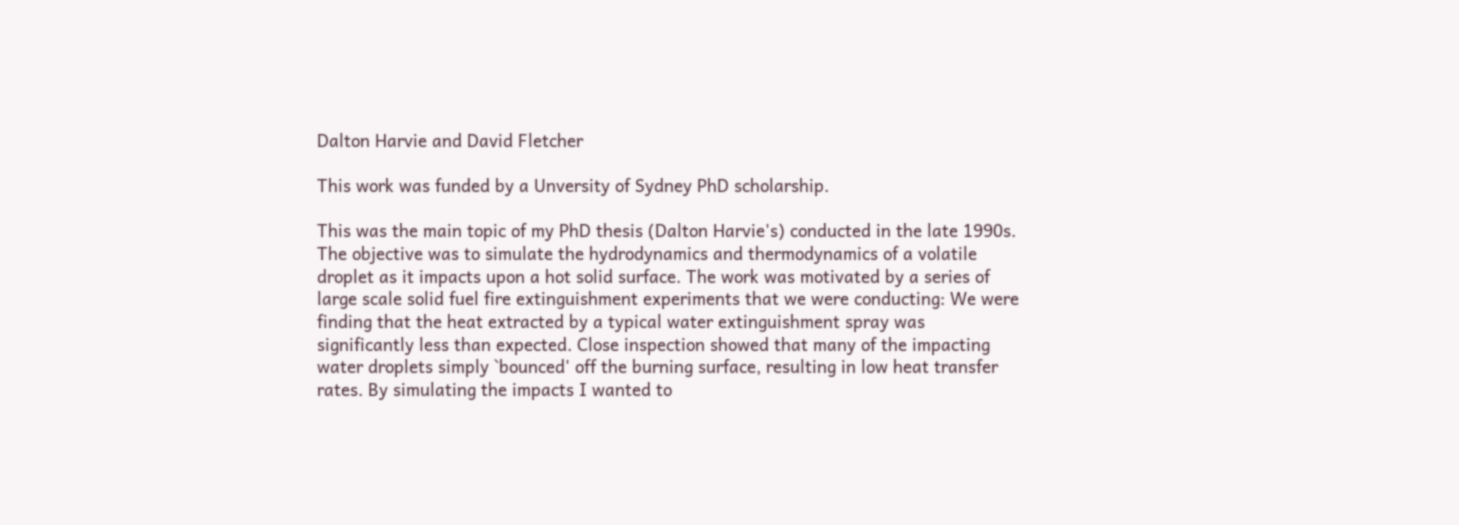Dalton Harvie and David Fletcher

This work was funded by a Unversity of Sydney PhD scholarship.

This was the main topic of my PhD thesis (Dalton Harvie's) conducted in the late 1990s. The objective was to simulate the hydrodynamics and thermodynamics of a volatile droplet as it impacts upon a hot solid surface. The work was motivated by a series of large scale solid fuel fire extinguishment experiments that we were conducting: We were finding that the heat extracted by a typical water extinguishment spray was significantly less than expected. Close inspection showed that many of the impacting water droplets simply `bounced' off the burning surface, resulting in low heat transfer rates. By simulating the impacts I wanted to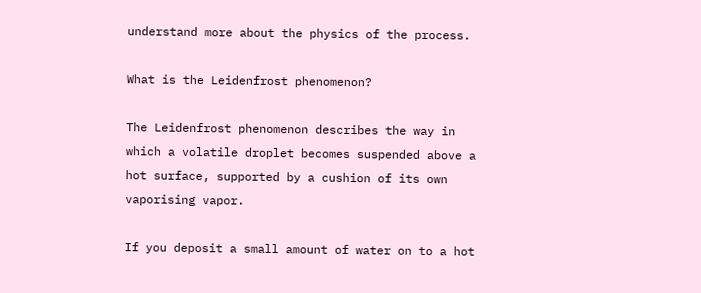understand more about the physics of the process.

What is the Leidenfrost phenomenon?

The Leidenfrost phenomenon describes the way in which a volatile droplet becomes suspended above a hot surface, supported by a cushion of its own vaporising vapor.

If you deposit a small amount of water on to a hot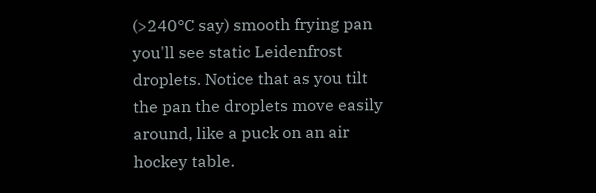(>240°C say) smooth frying pan you'll see static Leidenfrost droplets. Notice that as you tilt the pan the droplets move easily around, like a puck on an air hockey table.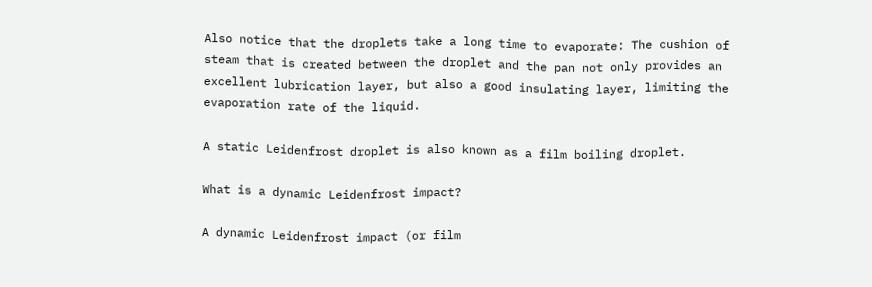Also notice that the droplets take a long time to evaporate: The cushion of steam that is created between the droplet and the pan not only provides an excellent lubrication layer, but also a good insulating layer, limiting the evaporation rate of the liquid.

A static Leidenfrost droplet is also known as a film boiling droplet.

What is a dynamic Leidenfrost impact?

A dynamic Leidenfrost impact (or film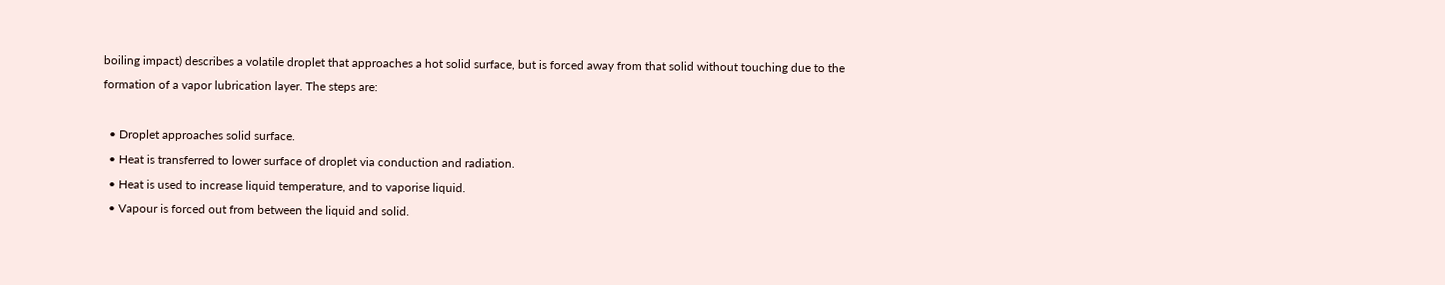boiling impact) describes a volatile droplet that approaches a hot solid surface, but is forced away from that solid without touching due to the formation of a vapor lubrication layer. The steps are:

  • Droplet approaches solid surface.
  • Heat is transferred to lower surface of droplet via conduction and radiation.
  • Heat is used to increase liquid temperature, and to vaporise liquid.
  • Vapour is forced out from between the liquid and solid.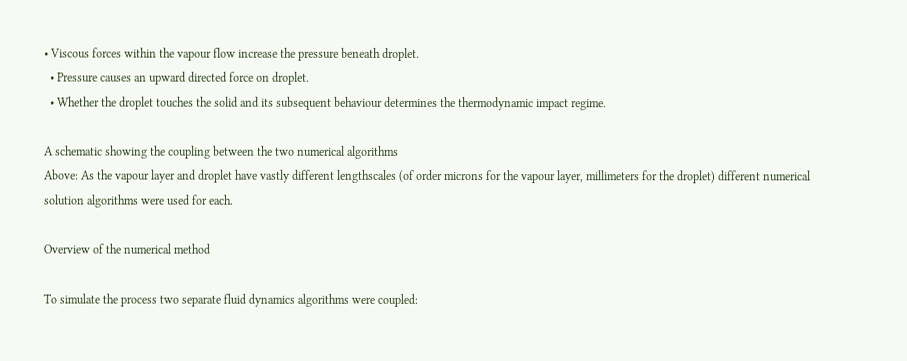• Viscous forces within the vapour flow increase the pressure beneath droplet.
  • Pressure causes an upward directed force on droplet.
  • Whether the droplet touches the solid and its subsequent behaviour determines the thermodynamic impact regime.

A schematic showing the coupling between the two numerical algorithms
Above: As the vapour layer and droplet have vastly different lengthscales (of order microns for the vapour layer, millimeters for the droplet) different numerical solution algorithms were used for each.

Overview of the numerical method

To simulate the process two separate fluid dynamics algorithms were coupled: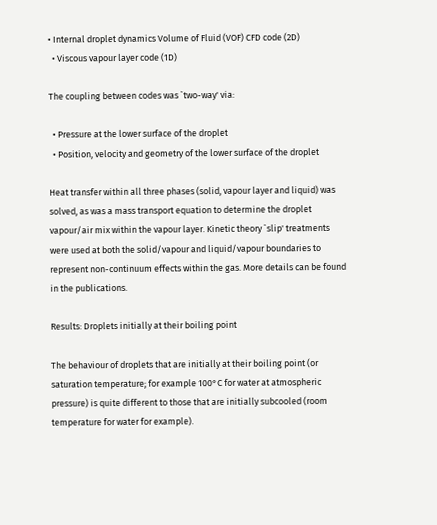• Internal droplet dynamics Volume of Fluid (VOF) CFD code (2D)
  • Viscous vapour layer code (1D)

The coupling between codes was `two-way' via:

  • Pressure at the lower surface of the droplet
  • Position, velocity and geometry of the lower surface of the droplet

Heat transfer within all three phases (solid, vapour layer and liquid) was solved, as was a mass transport equation to determine the droplet vapour/air mix within the vapour layer. Kinetic theory `slip' treatments were used at both the solid/vapour and liquid/vapour boundaries to represent non-continuum effects within the gas. More details can be found in the publications.

Results: Droplets initially at their boiling point

The behaviour of droplets that are initially at their boiling point (or saturation temperature; for example 100°C for water at atmospheric pressure) is quite different to those that are initially subcooled (room temperature for water for example).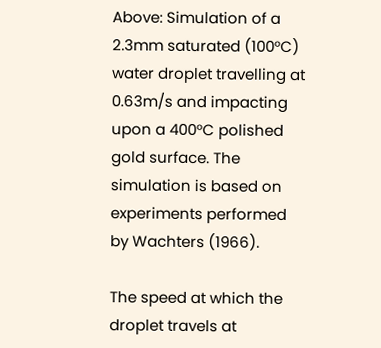Above: Simulation of a 2.3mm saturated (100°C) water droplet travelling at 0.63m/s and impacting upon a 400°C polished gold surface. The simulation is based on experiments performed by Wachters (1966).

The speed at which the droplet travels at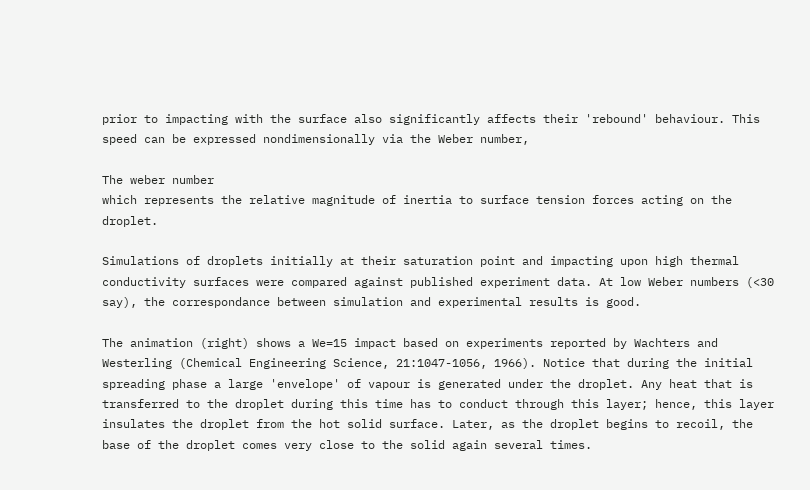prior to impacting with the surface also significantly affects their 'rebound' behaviour. This speed can be expressed nondimensionally via the Weber number,

The weber number
which represents the relative magnitude of inertia to surface tension forces acting on the droplet.

Simulations of droplets initially at their saturation point and impacting upon high thermal conductivity surfaces were compared against published experiment data. At low Weber numbers (<30 say), the correspondance between simulation and experimental results is good.

The animation (right) shows a We=15 impact based on experiments reported by Wachters and Westerling (Chemical Engineering Science, 21:1047-1056, 1966). Notice that during the initial spreading phase a large 'envelope' of vapour is generated under the droplet. Any heat that is transferred to the droplet during this time has to conduct through this layer; hence, this layer insulates the droplet from the hot solid surface. Later, as the droplet begins to recoil, the base of the droplet comes very close to the solid again several times.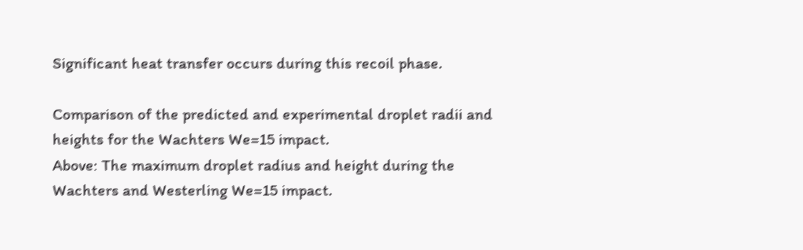Significant heat transfer occurs during this recoil phase.

Comparison of the predicted and experimental droplet radii and heights for the Wachters We=15 impact.
Above: The maximum droplet radius and height during the Wachters and Westerling We=15 impact.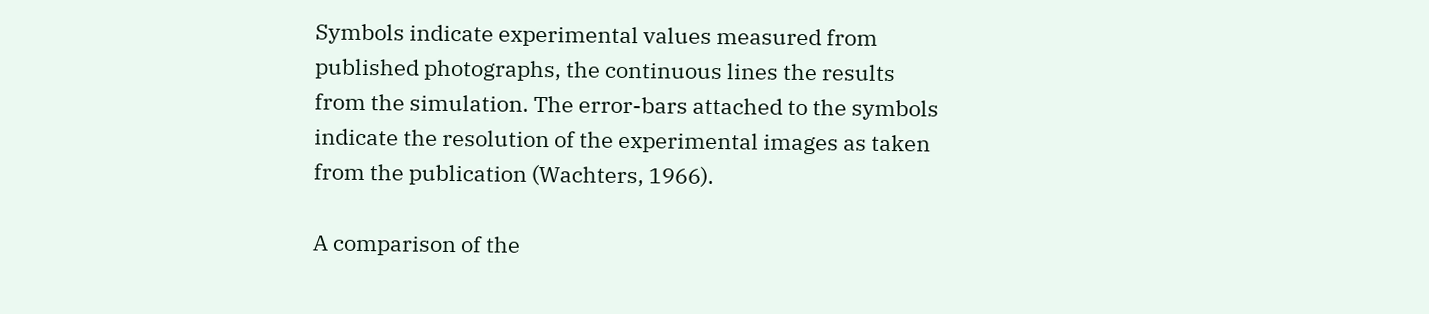Symbols indicate experimental values measured from published photographs, the continuous lines the results from the simulation. The error-bars attached to the symbols indicate the resolution of the experimental images as taken from the publication (Wachters, 1966).

A comparison of the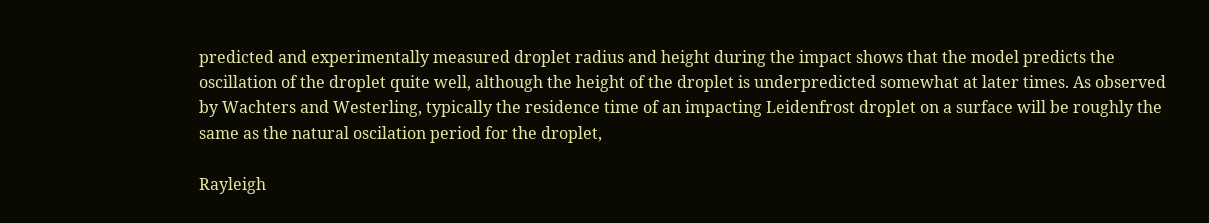predicted and experimentally measured droplet radius and height during the impact shows that the model predicts the oscillation of the droplet quite well, although the height of the droplet is underpredicted somewhat at later times. As observed by Wachters and Westerling, typically the residence time of an impacting Leidenfrost droplet on a surface will be roughly the same as the natural oscilation period for the droplet,

Rayleigh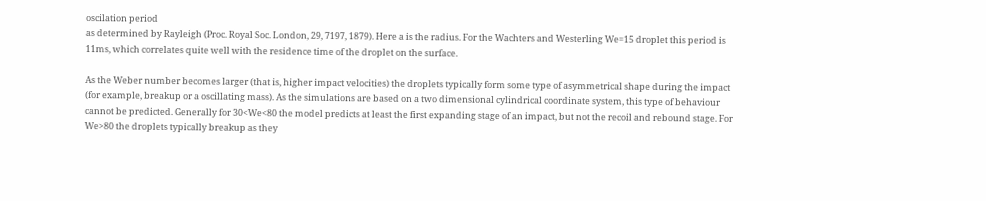oscilation period
as determined by Rayleigh (Proc. Royal Soc. London, 29, 7197, 1879). Here a is the radius. For the Wachters and Westerling We=15 droplet this period is 11ms, which correlates quite well with the residence time of the droplet on the surface.

As the Weber number becomes larger (that is, higher impact velocities) the droplets typically form some type of asymmetrical shape during the impact (for example, breakup or a oscillating mass). As the simulations are based on a two dimensional cylindrical coordinate system, this type of behaviour cannot be predicted. Generally for 30<We<80 the model predicts at least the first expanding stage of an impact, but not the recoil and rebound stage. For We>80 the droplets typically breakup as they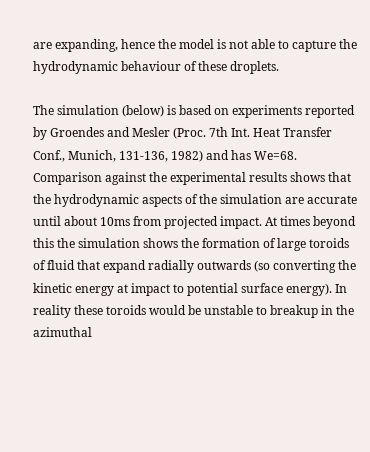are expanding, hence the model is not able to capture the hydrodynamic behaviour of these droplets.

The simulation (below) is based on experiments reported by Groendes and Mesler (Proc. 7th Int. Heat Transfer Conf., Munich, 131-136, 1982) and has We=68. Comparison against the experimental results shows that the hydrodynamic aspects of the simulation are accurate until about 10ms from projected impact. At times beyond this the simulation shows the formation of large toroids of fluid that expand radially outwards (so converting the kinetic energy at impact to potential surface energy). In reality these toroids would be unstable to breakup in the azimuthal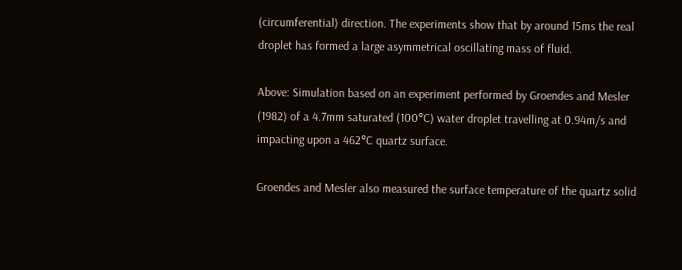(circumferential) direction. The experiments show that by around 15ms the real droplet has formed a large asymmetrical oscillating mass of fluid.

Above: Simulation based on an experiment performed by Groendes and Mesler (1982) of a 4.7mm saturated (100°C) water droplet travelling at 0.94m/s and impacting upon a 462°C quartz surface.

Groendes and Mesler also measured the surface temperature of the quartz solid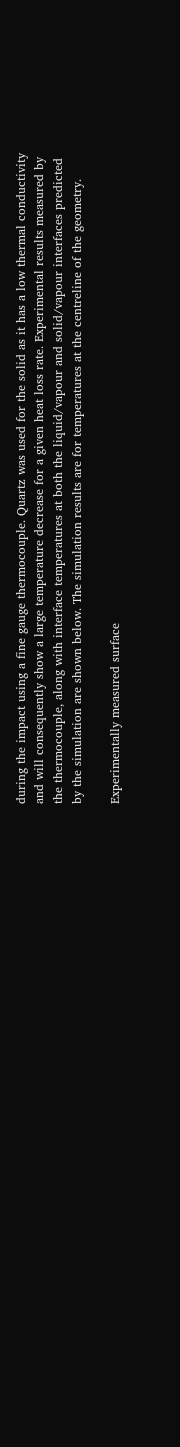during the impact using a fine gauge thermocouple. Quartz was used for the solid as it has a low thermal conductivity and will consequently show a large temperature decrease for a given heat loss rate. Experimental results measured by the thermocouple, along with interface temperatures at both the liquid/vapour and solid/vapour interfaces predicted by the simulation are shown below. The simulation results are for temperatures at the centreline of the geometry.

Experimentally measured surface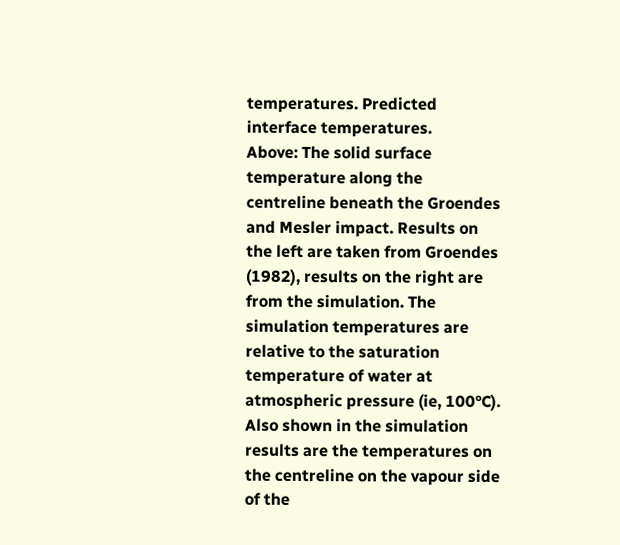temperatures. Predicted interface temperatures.
Above: The solid surface temperature along the centreline beneath the Groendes and Mesler impact. Results on the left are taken from Groendes (1982), results on the right are from the simulation. The simulation temperatures are relative to the saturation temperature of water at atmospheric pressure (ie, 100°C). Also shown in the simulation results are the temperatures on the centreline on the vapour side of the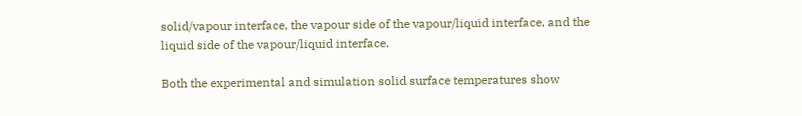solid/vapour interface, the vapour side of the vapour/liquid interface, and the liquid side of the vapour/liquid interface.

Both the experimental and simulation solid surface temperatures show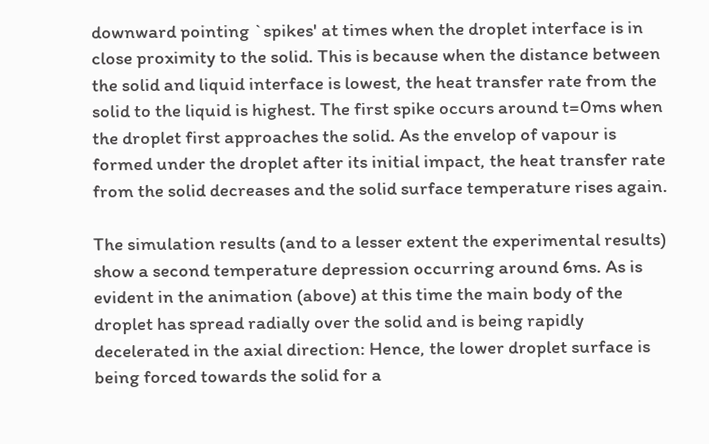downward pointing `spikes' at times when the droplet interface is in close proximity to the solid. This is because when the distance between the solid and liquid interface is lowest, the heat transfer rate from the solid to the liquid is highest. The first spike occurs around t=0ms when the droplet first approaches the solid. As the envelop of vapour is formed under the droplet after its initial impact, the heat transfer rate from the solid decreases and the solid surface temperature rises again.

The simulation results (and to a lesser extent the experimental results) show a second temperature depression occurring around 6ms. As is evident in the animation (above) at this time the main body of the droplet has spread radially over the solid and is being rapidly decelerated in the axial direction: Hence, the lower droplet surface is being forced towards the solid for a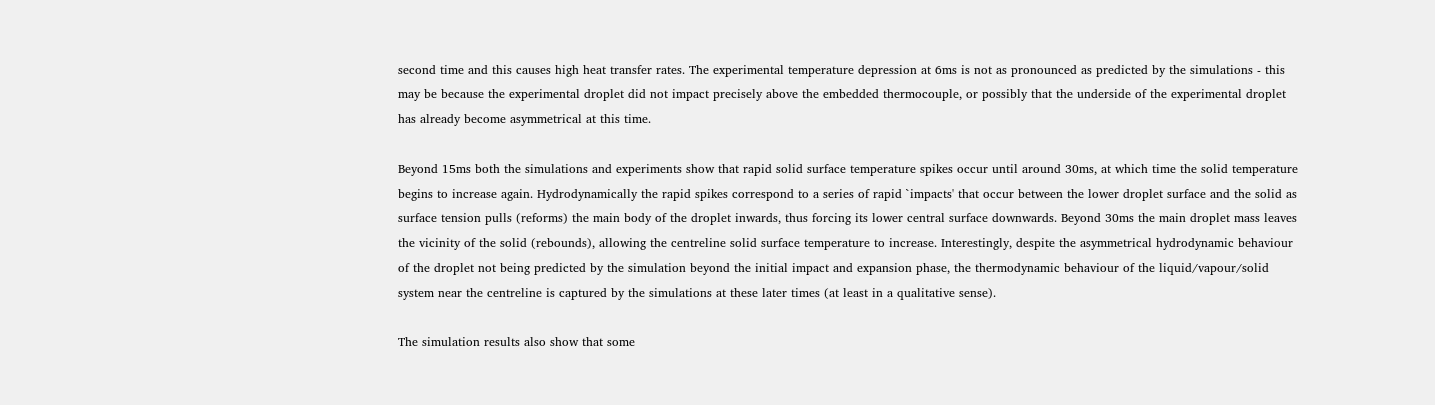second time and this causes high heat transfer rates. The experimental temperature depression at 6ms is not as pronounced as predicted by the simulations - this may be because the experimental droplet did not impact precisely above the embedded thermocouple, or possibly that the underside of the experimental droplet has already become asymmetrical at this time.

Beyond 15ms both the simulations and experiments show that rapid solid surface temperature spikes occur until around 30ms, at which time the solid temperature begins to increase again. Hydrodynamically the rapid spikes correspond to a series of rapid `impacts' that occur between the lower droplet surface and the solid as surface tension pulls (reforms) the main body of the droplet inwards, thus forcing its lower central surface downwards. Beyond 30ms the main droplet mass leaves the vicinity of the solid (rebounds), allowing the centreline solid surface temperature to increase. Interestingly, despite the asymmetrical hydrodynamic behaviour of the droplet not being predicted by the simulation beyond the initial impact and expansion phase, the thermodynamic behaviour of the liquid/vapour/solid system near the centreline is captured by the simulations at these later times (at least in a qualitative sense).

The simulation results also show that some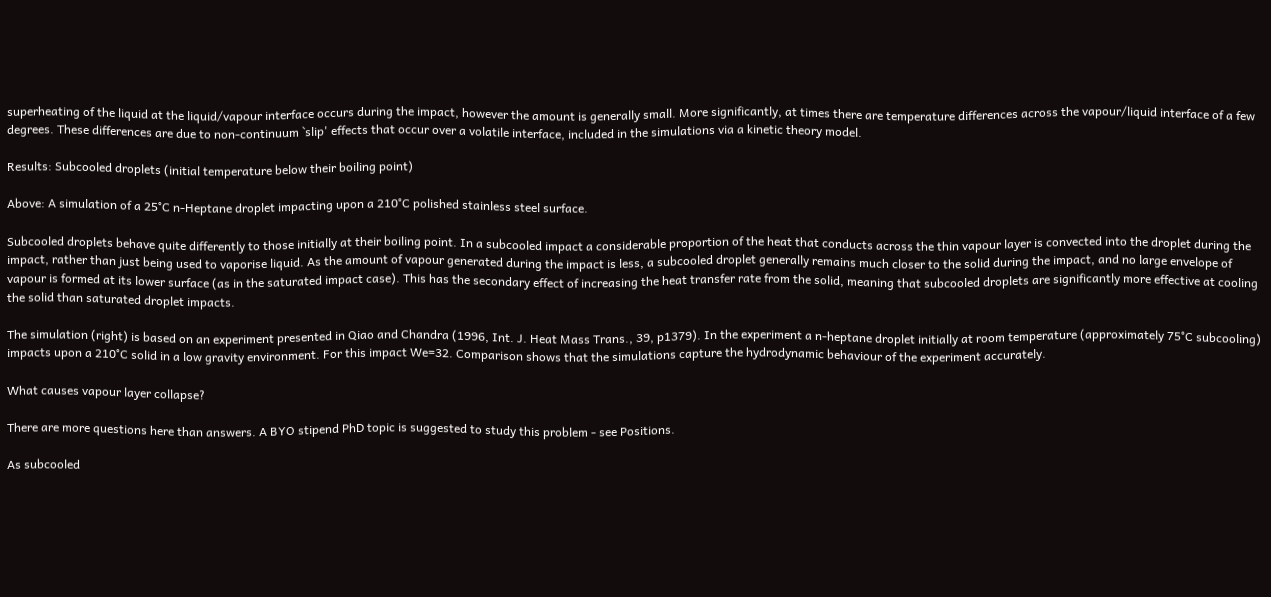superheating of the liquid at the liquid/vapour interface occurs during the impact, however the amount is generally small. More significantly, at times there are temperature differences across the vapour/liquid interface of a few degrees. These differences are due to non-continuum `slip' effects that occur over a volatile interface, included in the simulations via a kinetic theory model.

Results: Subcooled droplets (initial temperature below their boiling point)

Above: A simulation of a 25°C n-Heptane droplet impacting upon a 210°C polished stainless steel surface.

Subcooled droplets behave quite differently to those initially at their boiling point. In a subcooled impact a considerable proportion of the heat that conducts across the thin vapour layer is convected into the droplet during the impact, rather than just being used to vaporise liquid. As the amount of vapour generated during the impact is less, a subcooled droplet generally remains much closer to the solid during the impact, and no large envelope of vapour is formed at its lower surface (as in the saturated impact case). This has the secondary effect of increasing the heat transfer rate from the solid, meaning that subcooled droplets are significantly more effective at cooling the solid than saturated droplet impacts.

The simulation (right) is based on an experiment presented in Qiao and Chandra (1996, Int. J. Heat Mass Trans., 39, p1379). In the experiment a n-heptane droplet initially at room temperature (approximately 75°C subcooling) impacts upon a 210°C solid in a low gravity environment. For this impact We=32. Comparison shows that the simulations capture the hydrodynamic behaviour of the experiment accurately.

What causes vapour layer collapse?

There are more questions here than answers. A BYO stipend PhD topic is suggested to study this problem - see Positions.

As subcooled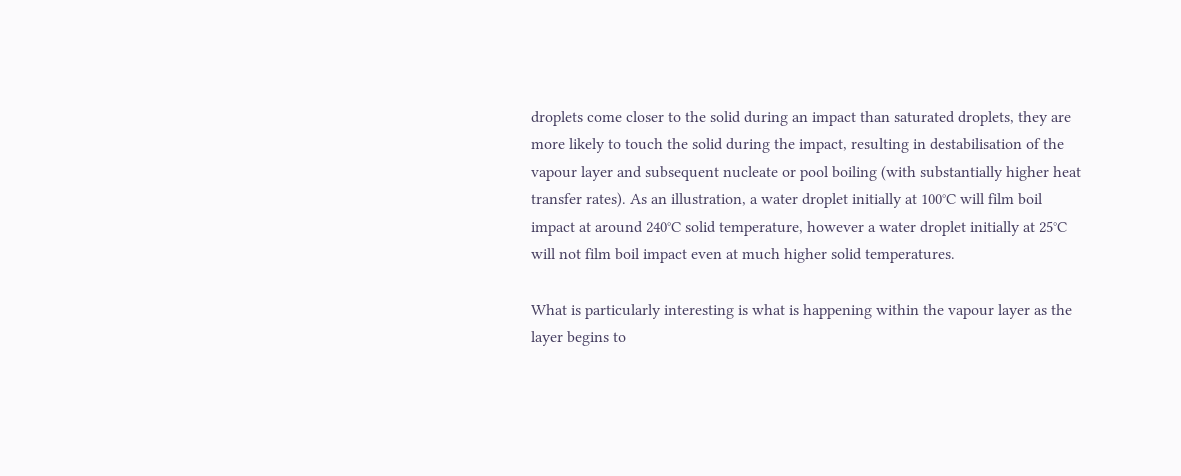droplets come closer to the solid during an impact than saturated droplets, they are more likely to touch the solid during the impact, resulting in destabilisation of the vapour layer and subsequent nucleate or pool boiling (with substantially higher heat transfer rates). As an illustration, a water droplet initially at 100°C will film boil impact at around 240°C solid temperature, however a water droplet initially at 25°C will not film boil impact even at much higher solid temperatures.

What is particularly interesting is what is happening within the vapour layer as the layer begins to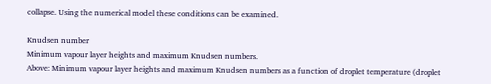collapse. Using the numerical model these conditions can be examined.

Knudsen number
Minimum vapour layer heights and maximum Knudsen numbers.
Above: Minimum vapour layer heights and maximum Knudsen numbers as a function of droplet temperature (droplet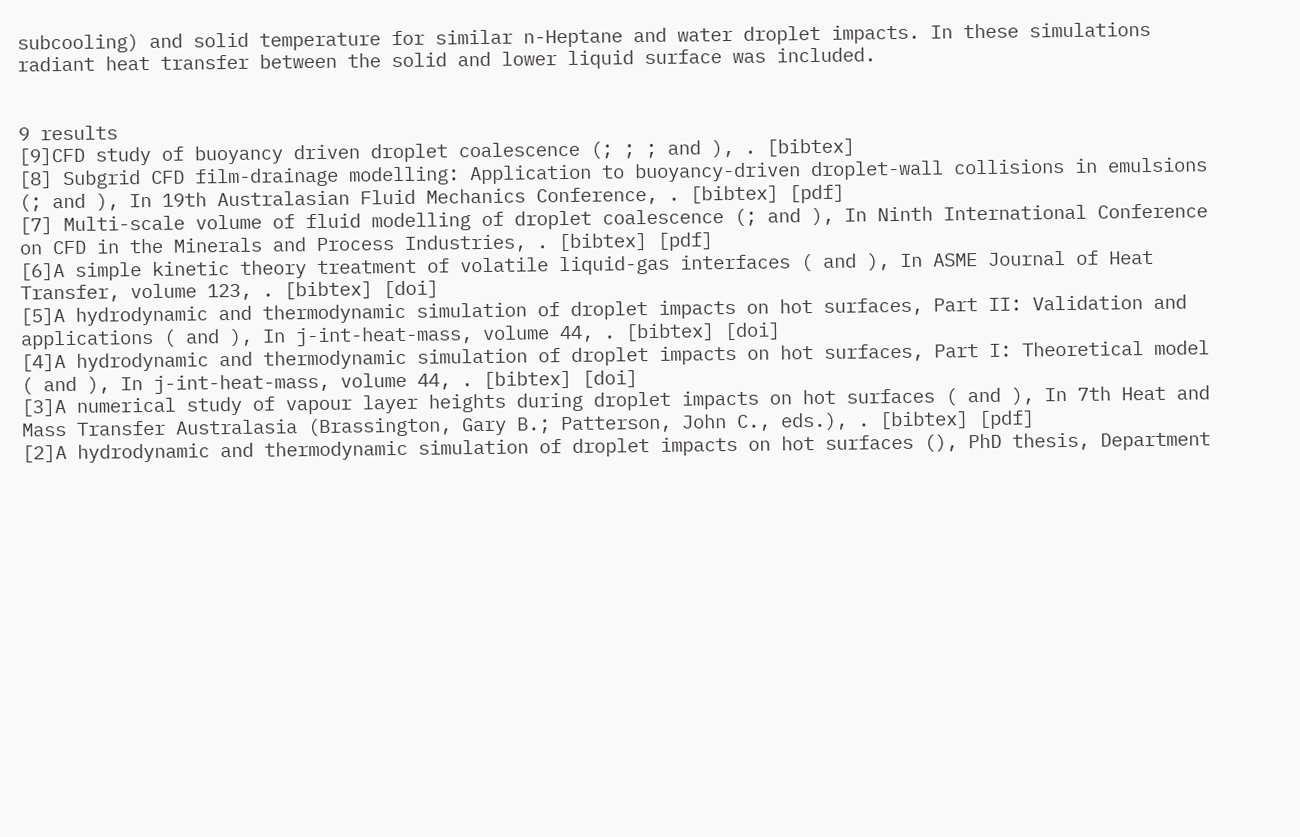subcooling) and solid temperature for similar n-Heptane and water droplet impacts. In these simulations radiant heat transfer between the solid and lower liquid surface was included.


9 results
[9]CFD study of buoyancy driven droplet coalescence (; ; ; and ), . [bibtex]
[8] Subgrid CFD film-drainage modelling: Application to buoyancy-driven droplet-wall collisions in emulsions (; and ), In 19th Australasian Fluid Mechanics Conference, . [bibtex] [pdf]
[7] Multi-scale volume of fluid modelling of droplet coalescence (; and ), In Ninth International Conference on CFD in the Minerals and Process Industries, . [bibtex] [pdf]
[6]A simple kinetic theory treatment of volatile liquid-gas interfaces ( and ), In ASME Journal of Heat Transfer, volume 123, . [bibtex] [doi]
[5]A hydrodynamic and thermodynamic simulation of droplet impacts on hot surfaces, Part II: Validation and applications ( and ), In j-int-heat-mass, volume 44, . [bibtex] [doi]
[4]A hydrodynamic and thermodynamic simulation of droplet impacts on hot surfaces, Part I: Theoretical model ( and ), In j-int-heat-mass, volume 44, . [bibtex] [doi]
[3]A numerical study of vapour layer heights during droplet impacts on hot surfaces ( and ), In 7th Heat and Mass Transfer Australasia (Brassington, Gary B.; Patterson, John C., eds.), . [bibtex] [pdf]
[2]A hydrodynamic and thermodynamic simulation of droplet impacts on hot surfaces (), PhD thesis, Department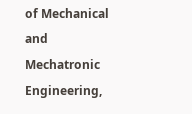of Mechanical and Mechatronic Engineering,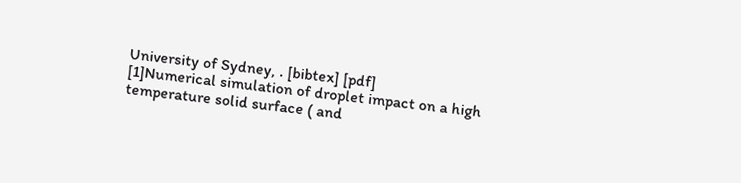University of Sydney, . [bibtex] [pdf]
[1]Numerical simulation of droplet impact on a high temperature solid surface ( and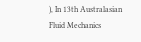), In 13th Australasian Fluid Mechanics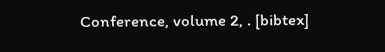Conference, volume 2, . [bibtex]